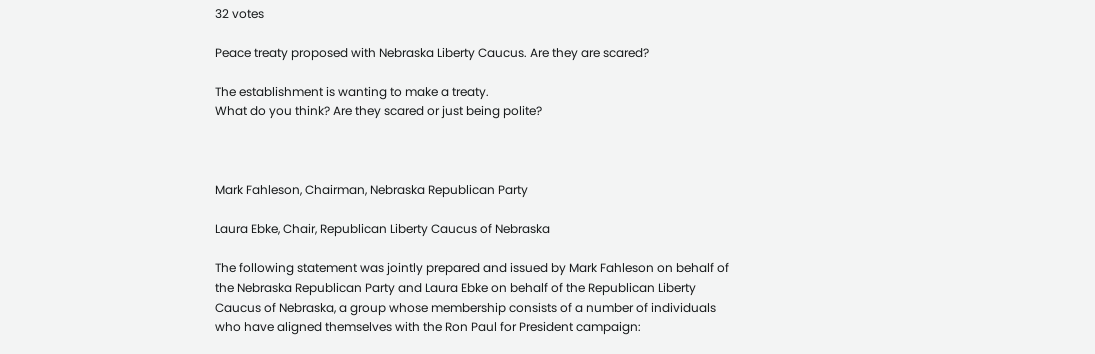32 votes

Peace treaty proposed with Nebraska Liberty Caucus. Are they are scared?

The establishment is wanting to make a treaty.
What do you think? Are they scared or just being polite?



Mark Fahleson, Chairman, Nebraska Republican Party

Laura Ebke, Chair, Republican Liberty Caucus of Nebraska

The following statement was jointly prepared and issued by Mark Fahleson on behalf of the Nebraska Republican Party and Laura Ebke on behalf of the Republican Liberty Caucus of Nebraska, a group whose membership consists of a number of individuals who have aligned themselves with the Ron Paul for President campaign: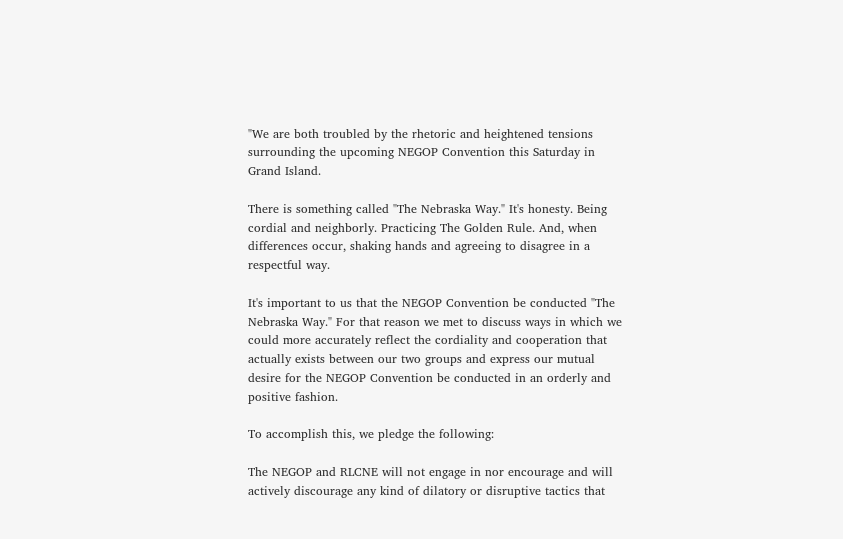"We are both troubled by the rhetoric and heightened tensions surrounding the upcoming NEGOP Convention this Saturday in Grand Island.

There is something called "The Nebraska Way." It's honesty. Being cordial and neighborly. Practicing The Golden Rule. And, when differences occur, shaking hands and agreeing to disagree in a respectful way.

It's important to us that the NEGOP Convention be conducted "The Nebraska Way." For that reason we met to discuss ways in which we could more accurately reflect the cordiality and cooperation that actually exists between our two groups and express our mutual desire for the NEGOP Convention be conducted in an orderly and positive fashion.

To accomplish this, we pledge the following:

The NEGOP and RLCNE will not engage in nor encourage and will actively discourage any kind of dilatory or disruptive tactics that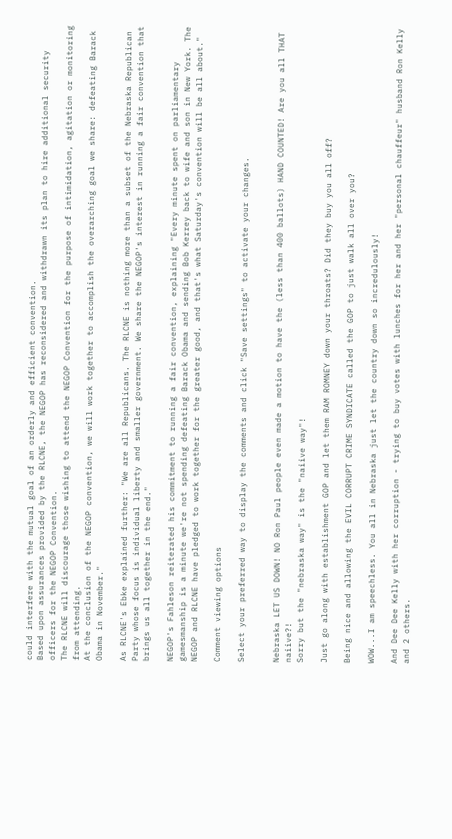could interfere with the mutual goal of an orderly and efficient convention.
Based upon assurances provided by the RLCNE, the NEGOP has reconsidered and withdrawn its plan to hire additional security officers for the NEGOP Convention.
The RLCNE will discourage those wishing to attend the NEGOP Convention for the purpose of intimidation, agitation or monitoring from attending.
At the conclusion of the NEGOP convention, we will work together to accomplish the overarching goal we share: defeating Barack Obama in November."

As RLCNE's Ebke explained further: "We are all Republicans. The RLCNE is nothing more than a subset of the Nebraska Republican Party whose focus is individual liberty and smaller government. We share the NEGOP's interest in running a fair convention that brings us all together in the end."

NEGOP's Fahleson reiterated his commitment to running a fair convention, explaining "Every minute spent on parliamentary gamesmanship is a minute we're not spending defeating Barack Obama and sending Bob Kerrey back to wife and son in New York. The NEGOP and RLCNE have pledged to work together for the greater good, and that's what Saturday's convention will be all about."

Comment viewing options

Select your preferred way to display the comments and click "Save settings" to activate your changes.


Nebraska LET US DOWN! NO Ron Paul people even made a motion to have the (less than 400 ballots) HAND COUNTED! Are you all THAT naiive?!
Sorry but the "nebraska way" is the "naiive way"!

Just go along with establishment GOP and let them RAM ROMNEY down your throats? Did they buy you all off?

Being nice and allowing the EVIL CORRUPT CRIME SYNDICATE called the GOP to just walk all over you?

WOW...I am speechless. You all in Nebraska just let the country down so incredulously!

And Dee Dee Kelly with her corruption - trying to buy votes with lunches for her and her "personal chauffeur" husband Ron Kelly and 2 others.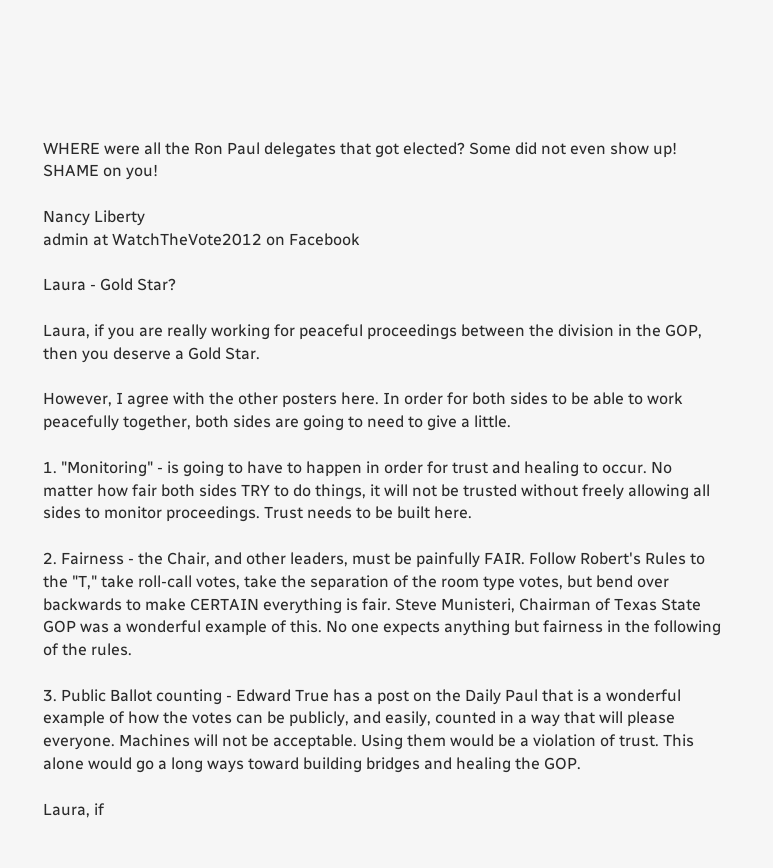WHERE were all the Ron Paul delegates that got elected? Some did not even show up! SHAME on you!

Nancy Liberty
admin at WatchTheVote2012 on Facebook

Laura - Gold Star?

Laura, if you are really working for peaceful proceedings between the division in the GOP, then you deserve a Gold Star.

However, I agree with the other posters here. In order for both sides to be able to work peacefully together, both sides are going to need to give a little.

1. "Monitoring" - is going to have to happen in order for trust and healing to occur. No matter how fair both sides TRY to do things, it will not be trusted without freely allowing all sides to monitor proceedings. Trust needs to be built here.

2. Fairness - the Chair, and other leaders, must be painfully FAIR. Follow Robert's Rules to the "T," take roll-call votes, take the separation of the room type votes, but bend over backwards to make CERTAIN everything is fair. Steve Munisteri, Chairman of Texas State GOP was a wonderful example of this. No one expects anything but fairness in the following of the rules.

3. Public Ballot counting - Edward True has a post on the Daily Paul that is a wonderful example of how the votes can be publicly, and easily, counted in a way that will please everyone. Machines will not be acceptable. Using them would be a violation of trust. This alone would go a long ways toward building bridges and healing the GOP.

Laura, if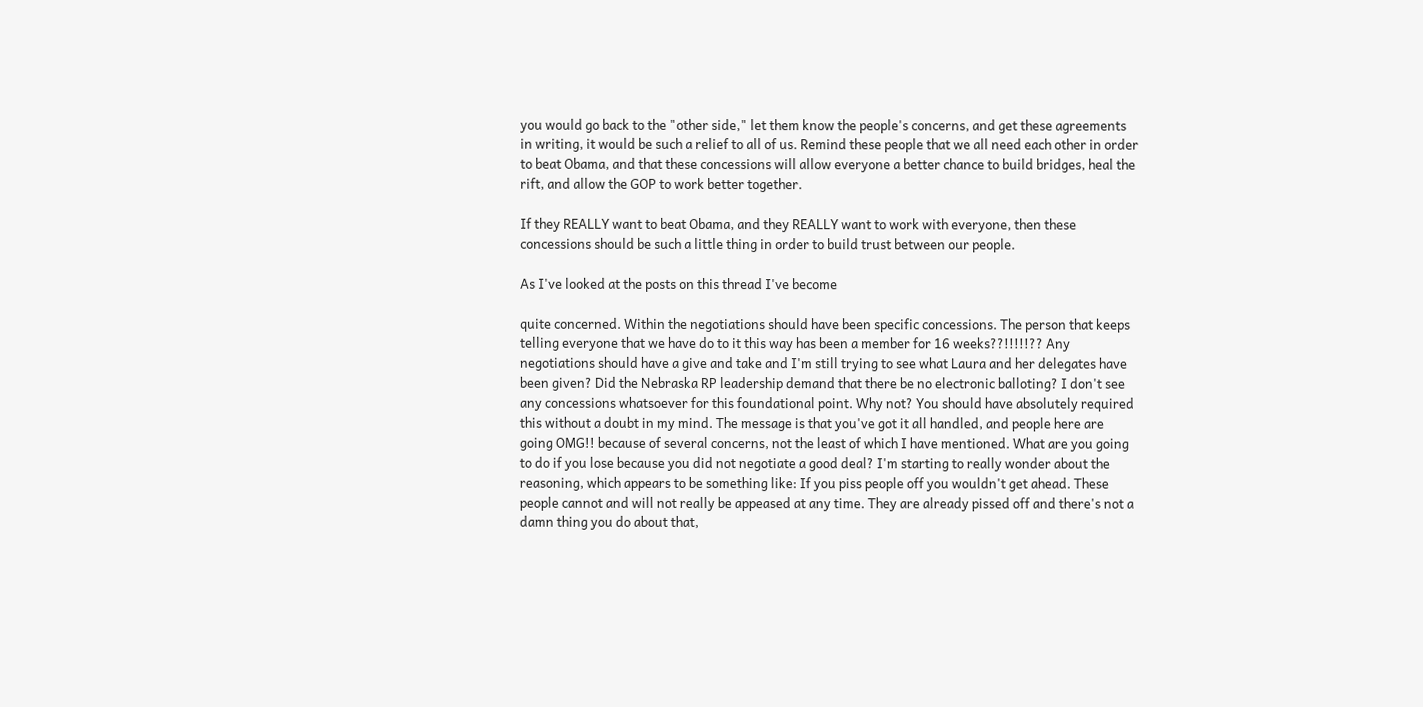you would go back to the "other side," let them know the people's concerns, and get these agreements in writing, it would be such a relief to all of us. Remind these people that we all need each other in order to beat Obama, and that these concessions will allow everyone a better chance to build bridges, heal the rift, and allow the GOP to work better together.

If they REALLY want to beat Obama, and they REALLY want to work with everyone, then these concessions should be such a little thing in order to build trust between our people.

As I've looked at the posts on this thread I've become

quite concerned. Within the negotiations should have been specific concessions. The person that keeps telling everyone that we have do to it this way has been a member for 16 weeks??!!!!!?? Any negotiations should have a give and take and I'm still trying to see what Laura and her delegates have been given? Did the Nebraska RP leadership demand that there be no electronic balloting? I don't see any concessions whatsoever for this foundational point. Why not? You should have absolutely required this without a doubt in my mind. The message is that you've got it all handled, and people here are going OMG!! because of several concerns, not the least of which I have mentioned. What are you going to do if you lose because you did not negotiate a good deal? I'm starting to really wonder about the reasoning, which appears to be something like: If you piss people off you wouldn't get ahead. These people cannot and will not really be appeased at any time. They are already pissed off and there's not a damn thing you do about that,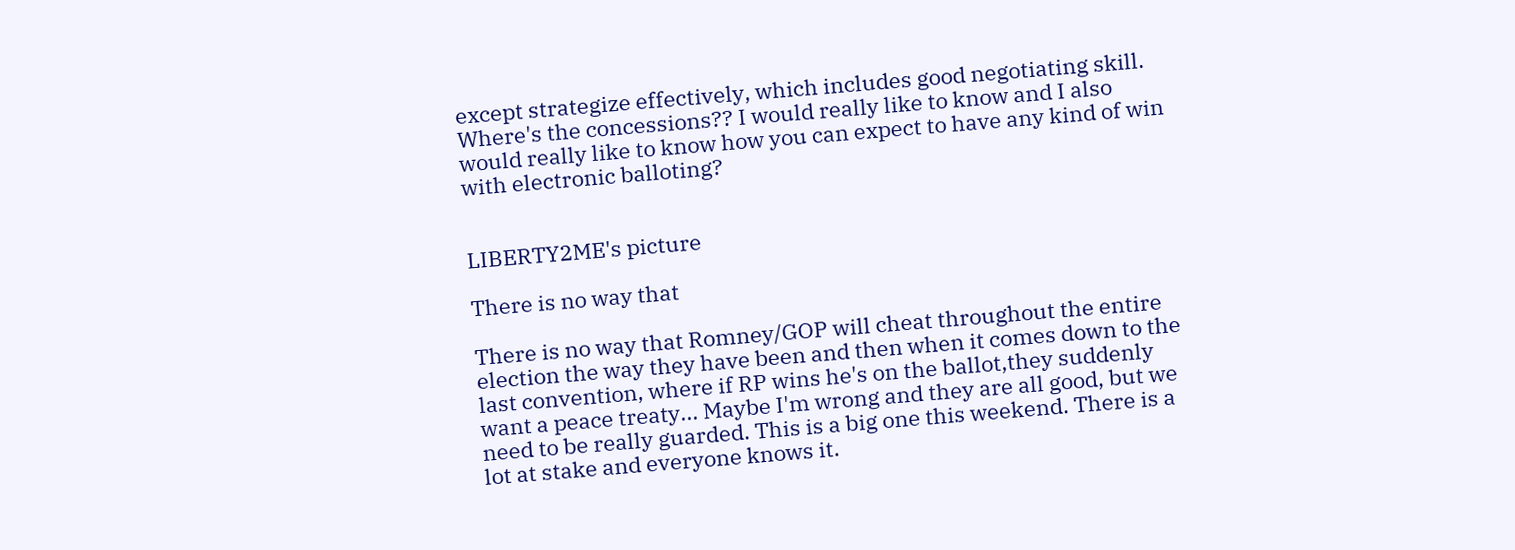except strategize effectively, which includes good negotiating skill. Where's the concessions?? I would really like to know and I also would really like to know how you can expect to have any kind of win with electronic balloting?


LIBERTY2ME's picture

There is no way that

There is no way that Romney/GOP will cheat throughout the entire election the way they have been and then when it comes down to the last convention, where if RP wins he's on the ballot,they suddenly want a peace treaty... Maybe I'm wrong and they are all good, but we need to be really guarded. This is a big one this weekend. There is a lot at stake and everyone knows it.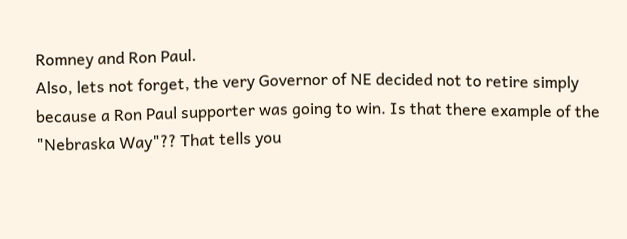Romney and Ron Paul.
Also, lets not forget, the very Governor of NE decided not to retire simply because a Ron Paul supporter was going to win. Is that there example of the "Nebraska Way"?? That tells you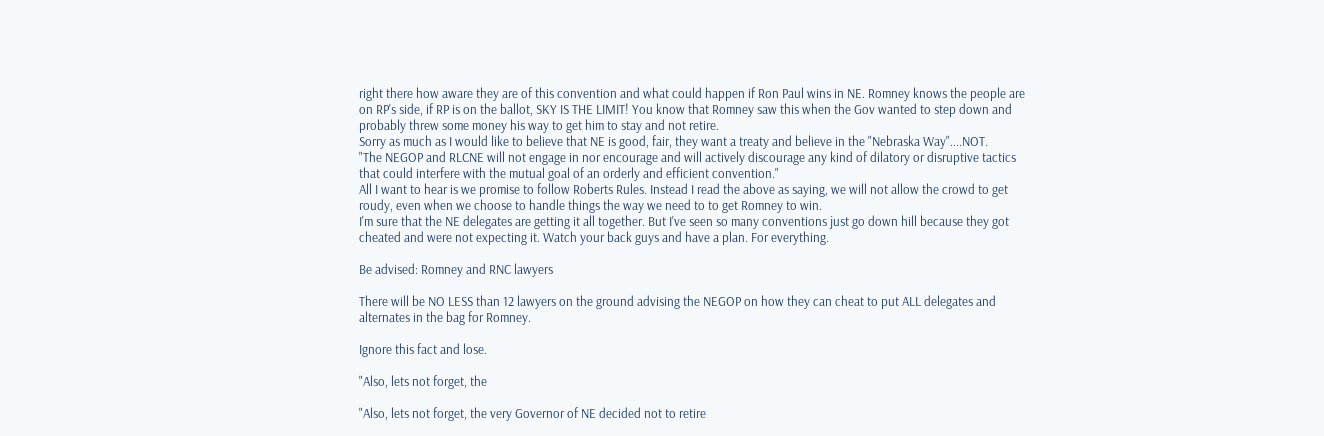right there how aware they are of this convention and what could happen if Ron Paul wins in NE. Romney knows the people are on RP's side, if RP is on the ballot, SKY IS THE LIMIT! You know that Romney saw this when the Gov wanted to step down and probably threw some money his way to get him to stay and not retire.
Sorry as much as I would like to believe that NE is good, fair, they want a treaty and believe in the "Nebraska Way"....NOT.
"The NEGOP and RLCNE will not engage in nor encourage and will actively discourage any kind of dilatory or disruptive tactics that could interfere with the mutual goal of an orderly and efficient convention."
All I want to hear is we promise to follow Roberts Rules. Instead I read the above as saying, we will not allow the crowd to get roudy, even when we choose to handle things the way we need to to get Romney to win.
I'm sure that the NE delegates are getting it all together. But I've seen so many conventions just go down hill because they got cheated and were not expecting it. Watch your back guys and have a plan. For everything.

Be advised: Romney and RNC lawyers

There will be NO LESS than 12 lawyers on the ground advising the NEGOP on how they can cheat to put ALL delegates and alternates in the bag for Romney.

Ignore this fact and lose.

"Also, lets not forget, the

"Also, lets not forget, the very Governor of NE decided not to retire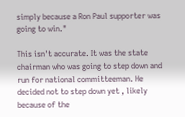simply because a Ron Paul supporter was going to win."

This isn't accurate. It was the state chairman who was going to step down and run for national committeeman. He decided not to step down yet , likely because of the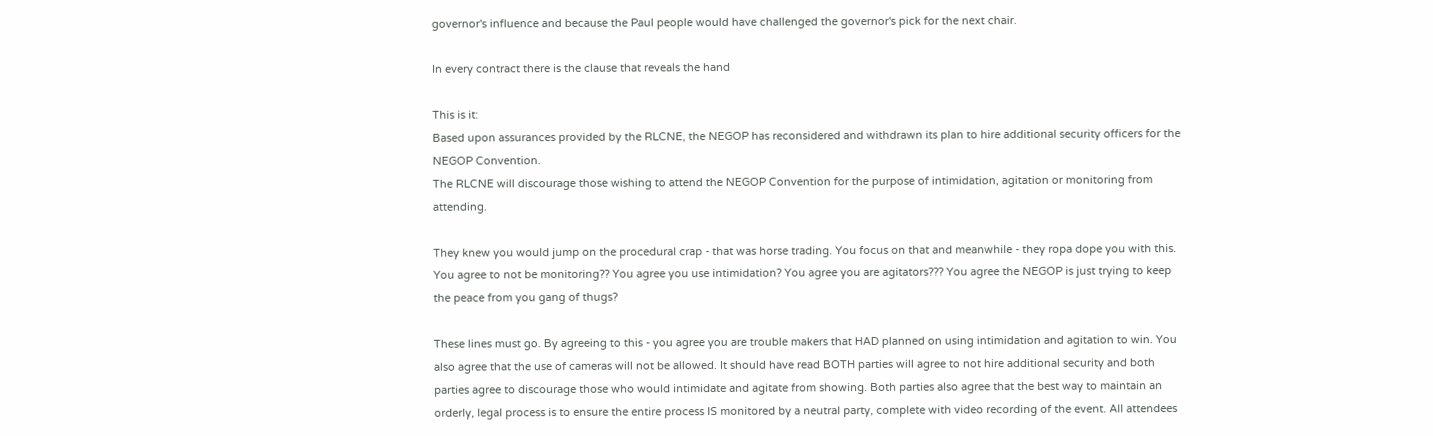governor's influence and because the Paul people would have challenged the governor's pick for the next chair.

In every contract there is the clause that reveals the hand

This is it:
Based upon assurances provided by the RLCNE, the NEGOP has reconsidered and withdrawn its plan to hire additional security officers for the NEGOP Convention.
The RLCNE will discourage those wishing to attend the NEGOP Convention for the purpose of intimidation, agitation or monitoring from attending.

They knew you would jump on the procedural crap - that was horse trading. You focus on that and meanwhile - they ropa dope you with this. You agree to not be monitoring?? You agree you use intimidation? You agree you are agitators??? You agree the NEGOP is just trying to keep the peace from you gang of thugs?

These lines must go. By agreeing to this - you agree you are trouble makers that HAD planned on using intimidation and agitation to win. You also agree that the use of cameras will not be allowed. It should have read BOTH parties will agree to not hire additional security and both parties agree to discourage those who would intimidate and agitate from showing. Both parties also agree that the best way to maintain an orderly, legal process is to ensure the entire process IS monitored by a neutral party, complete with video recording of the event. All attendees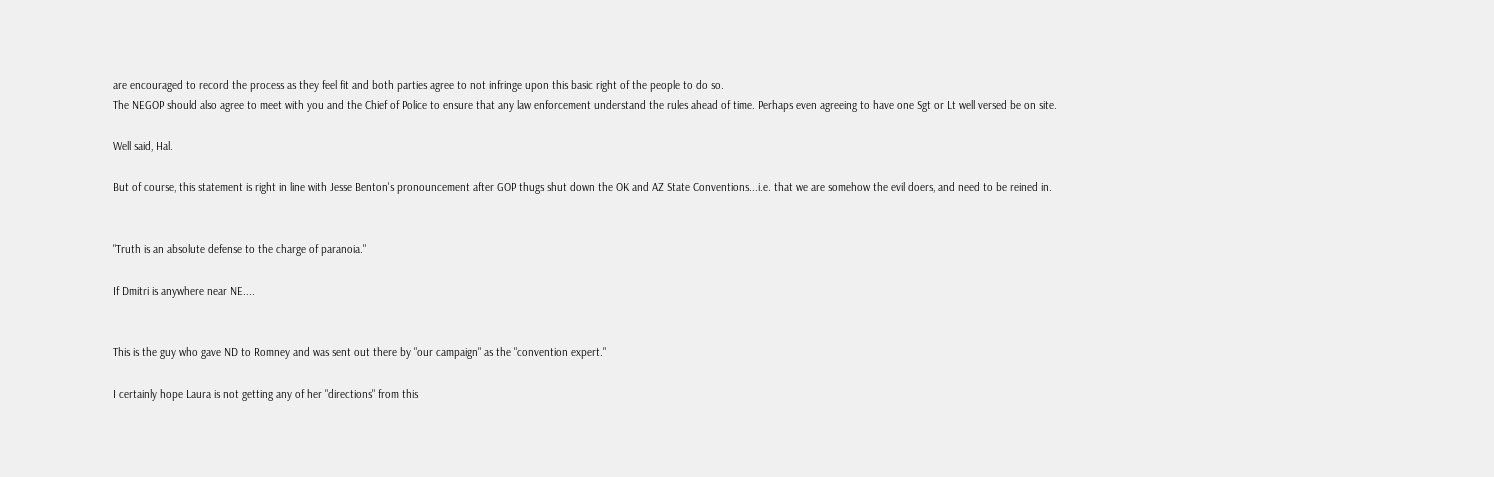are encouraged to record the process as they feel fit and both parties agree to not infringe upon this basic right of the people to do so.
The NEGOP should also agree to meet with you and the Chief of Police to ensure that any law enforcement understand the rules ahead of time. Perhaps even agreeing to have one Sgt or Lt well versed be on site.

Well said, Hal.

But of course, this statement is right in line with Jesse Benton's pronouncement after GOP thugs shut down the OK and AZ State Conventions...i.e. that we are somehow the evil doers, and need to be reined in.


"Truth is an absolute defense to the charge of paranoia."

If Dmitri is anywhere near NE....


This is the guy who gave ND to Romney and was sent out there by "our campaign" as the "convention expert."

I certainly hope Laura is not getting any of her "directions" from this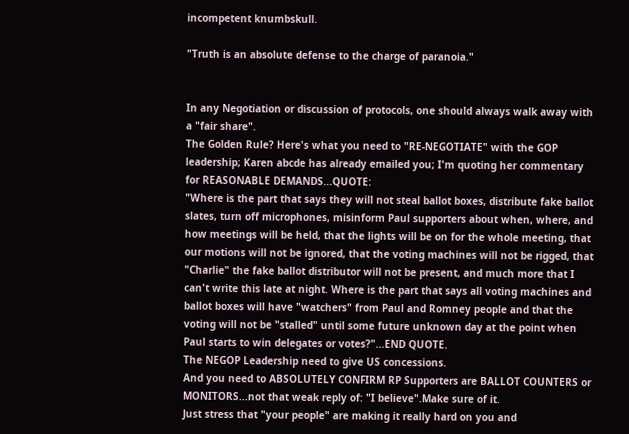incompetent knumbskull.

"Truth is an absolute defense to the charge of paranoia."


In any Negotiation or discussion of protocols, one should always walk away with a "fair share".
The Golden Rule? Here's what you need to "RE-NEGOTIATE" with the GOP leadership; Karen abcde has already emailed you; I'm quoting her commentary for REASONABLE DEMANDS...QUOTE:
"Where is the part that says they will not steal ballot boxes, distribute fake ballot slates, turn off microphones, misinform Paul supporters about when, where, and how meetings will be held, that the lights will be on for the whole meeting, that our motions will not be ignored, that the voting machines will not be rigged, that "Charlie" the fake ballot distributor will not be present, and much more that I can't write this late at night. Where is the part that says all voting machines and ballot boxes will have "watchers" from Paul and Romney people and that the voting will not be "stalled" until some future unknown day at the point when Paul starts to win delegates or votes?"...END QUOTE.
The NEGOP Leadership need to give US concessions.
And you need to ABSOLUTELY CONFIRM RP Supporters are BALLOT COUNTERS or MONITORS...not that weak reply of: "I believe".Make sure of it.
Just stress that "your people" are making it really hard on you and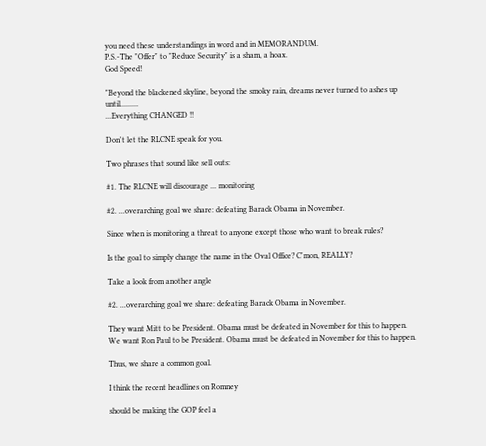you need these understandings in word and in MEMORANDUM.
P.S.-The "Offer" to "Reduce Security" is a sham, a hoax.
God Speed!

"Beyond the blackened skyline, beyond the smoky rain, dreams never turned to ashes up until.........
...Everything CHANGED !!

Don't let the RLCNE speak for you.

Two phrases that sound like sell outs:

#1. The RLCNE will discourage ... monitoring

#2. ...overarching goal we share: defeating Barack Obama in November.

Since when is monitoring a threat to anyone except those who want to break rules?

Is the goal to simply change the name in the Oval Office? C'mon, REALLY?

Take a look from another angle

#2. ...overarching goal we share: defeating Barack Obama in November.

They want Mitt to be President. Obama must be defeated in November for this to happen.
We want Ron Paul to be President. Obama must be defeated in November for this to happen.

Thus, we share a common goal.

I think the recent headlines on Romney

should be making the GOP feel a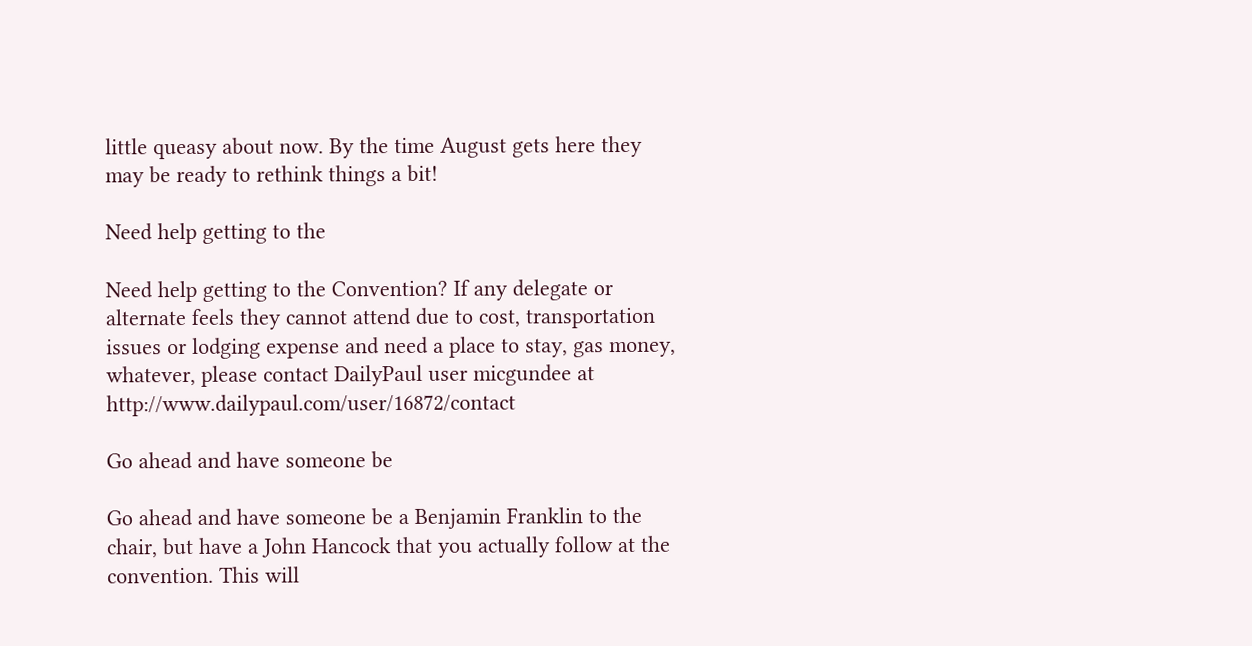little queasy about now. By the time August gets here they may be ready to rethink things a bit!

Need help getting to the

Need help getting to the Convention? If any delegate or alternate feels they cannot attend due to cost, transportation issues or lodging expense and need a place to stay, gas money, whatever, please contact DailyPaul user micgundee at http://www.dailypaul.com/user/16872/contact

Go ahead and have someone be

Go ahead and have someone be a Benjamin Franklin to the chair, but have a John Hancock that you actually follow at the convention. This will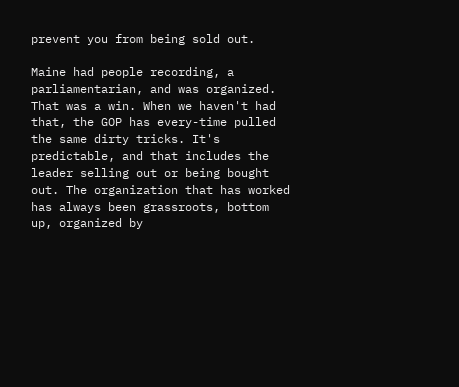prevent you from being sold out.

Maine had people recording, a parliamentarian, and was organized. That was a win. When we haven't had that, the GOP has every-time pulled the same dirty tricks. It's predictable, and that includes the leader selling out or being bought out. The organization that has worked has always been grassroots, bottom up, organized by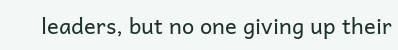leaders, but no one giving up their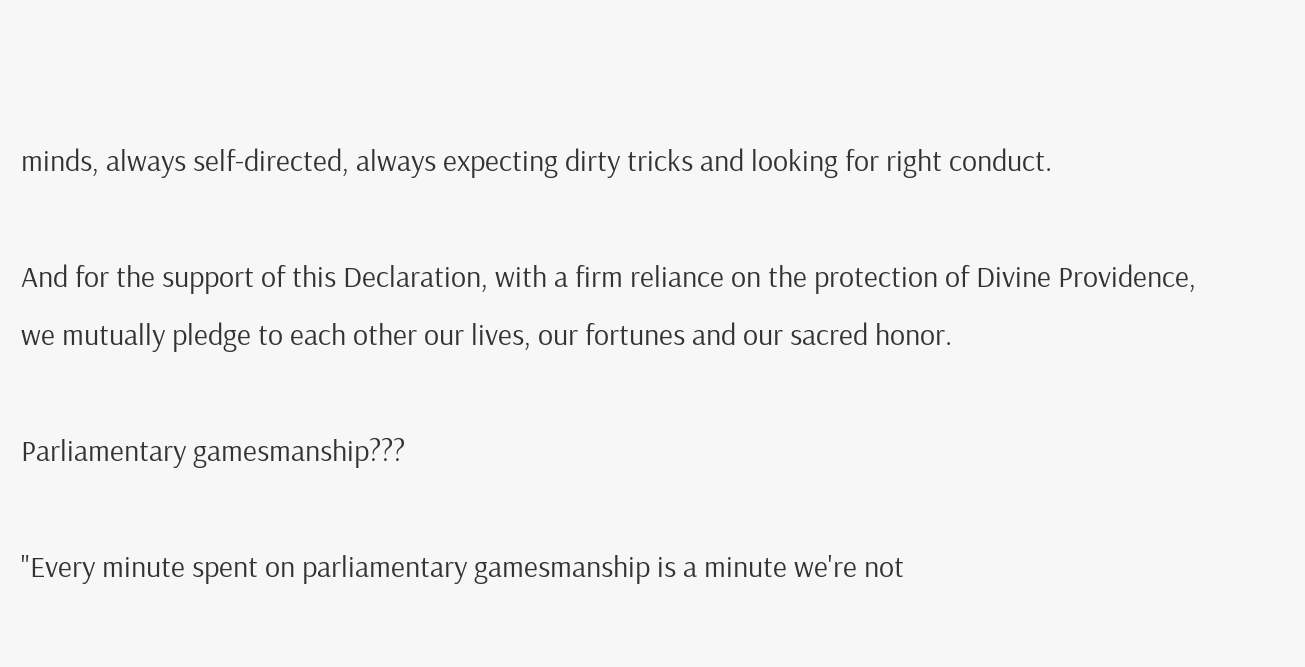minds, always self-directed, always expecting dirty tricks and looking for right conduct.

And for the support of this Declaration, with a firm reliance on the protection of Divine Providence, we mutually pledge to each other our lives, our fortunes and our sacred honor.

Parliamentary gamesmanship???

"Every minute spent on parliamentary gamesmanship is a minute we're not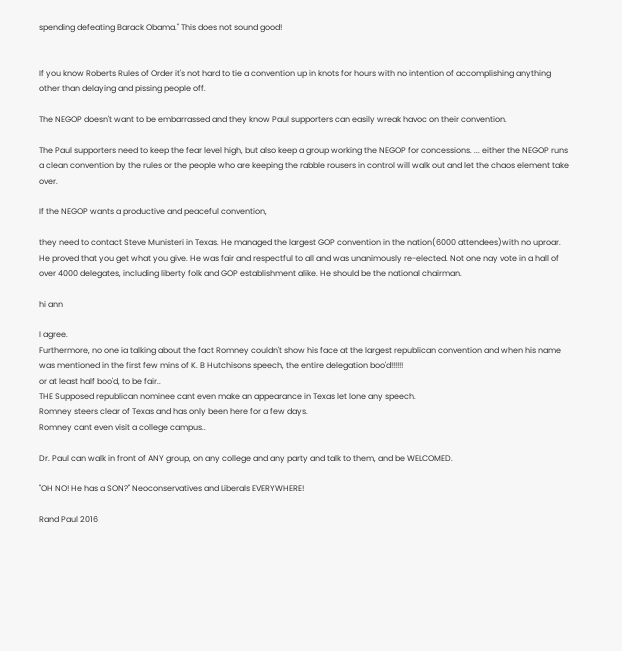spending defeating Barack Obama." This does not sound good!


If you know Roberts Rules of Order it's not hard to tie a convention up in knots for hours with no intention of accomplishing anything other than delaying and pissing people off.

The NEGOP doesn't want to be embarrassed and they know Paul supporters can easily wreak havoc on their convention.

The Paul supporters need to keep the fear level high, but also keep a group working the NEGOP for concessions. ... either the NEGOP runs a clean convention by the rules or the people who are keeping the rabble rousers in control will walk out and let the chaos element take over.

If the NEGOP wants a productive and peaceful convention,

they need to contact Steve Munisteri in Texas. He managed the largest GOP convention in the nation(6000 attendees)with no uproar. He proved that you get what you give. He was fair and respectful to all and was unanimously re-elected. Not one nay vote in a hall of over 4000 delegates, including liberty folk and GOP establishment alike. He should be the national chairman.

hi ann

I agree.
Furthermore, no one ia talking about the fact Romney couldn't show his face at the largest republican convention and when his name was mentioned in the first few mins of K. B Hutchisons speech, the entire delegation boo'd!!!!!!
or at least half boo'd, to be fair..
THE Supposed republican nominee cant even make an appearance in Texas let lone any speech.
Romney steers clear of Texas and has only been here for a few days.
Romney cant even visit a college campus..

Dr. Paul can walk in front of ANY group, on any college and any party and talk to them, and be WELCOMED.

"OH NO! He has a SON?" Neoconservatives and Liberals EVERYWHERE!

Rand Paul 2016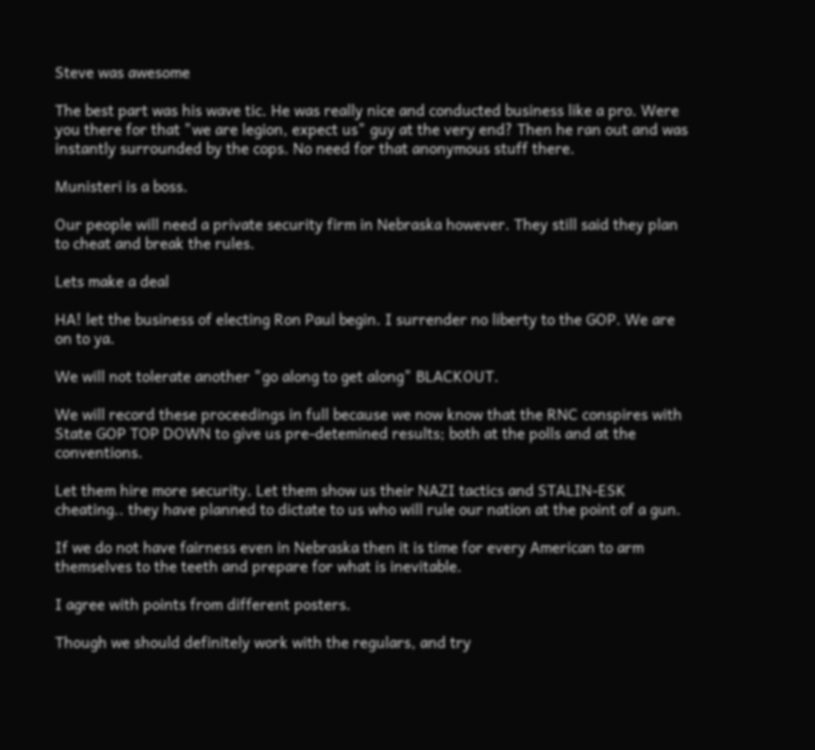Steve was awesome

The best part was his wave tic. He was really nice and conducted business like a pro. Were you there for that "we are legion, expect us" guy at the very end? Then he ran out and was instantly surrounded by the cops. No need for that anonymous stuff there.

Munisteri is a boss.

Our people will need a private security firm in Nebraska however. They still said they plan to cheat and break the rules.

Lets make a deal

HA! let the business of electing Ron Paul begin. I surrender no liberty to the GOP. We are on to ya.

We will not tolerate another "go along to get along" BLACKOUT.

We will record these proceedings in full because we now know that the RNC conspires with State GOP TOP DOWN to give us pre-detemined results; both at the polls and at the conventions.

Let them hire more security. Let them show us their NAZI tactics and STALIN-ESK cheating.. they have planned to dictate to us who will rule our nation at the point of a gun.

If we do not have fairness even in Nebraska then it is time for every American to arm themselves to the teeth and prepare for what is inevitable.

I agree with points from different posters.

Though we should definitely work with the regulars, and try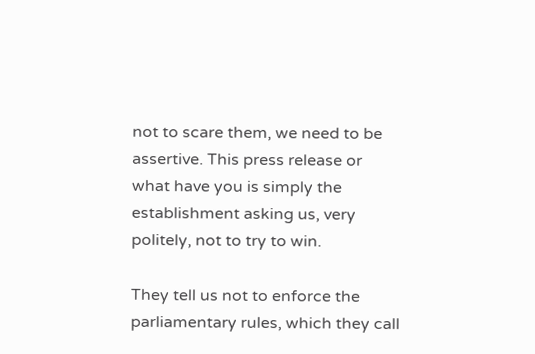not to scare them, we need to be assertive. This press release or what have you is simply the establishment asking us, very politely, not to try to win.

They tell us not to enforce the parliamentary rules, which they call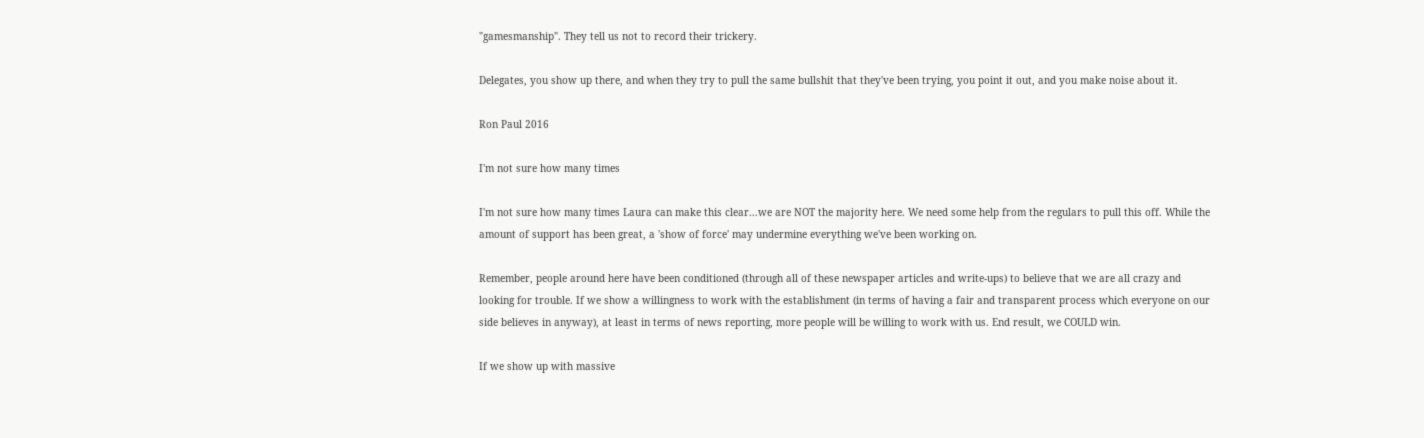"gamesmanship". They tell us not to record their trickery.

Delegates, you show up there, and when they try to pull the same bullshit that they've been trying, you point it out, and you make noise about it.

Ron Paul 2016

I'm not sure how many times

I'm not sure how many times Laura can make this clear...we are NOT the majority here. We need some help from the regulars to pull this off. While the amount of support has been great, a 'show of force' may undermine everything we've been working on.

Remember, people around here have been conditioned (through all of these newspaper articles and write-ups) to believe that we are all crazy and looking for trouble. If we show a willingness to work with the establishment (in terms of having a fair and transparent process which everyone on our side believes in anyway), at least in terms of news reporting, more people will be willing to work with us. End result, we COULD win.

If we show up with massive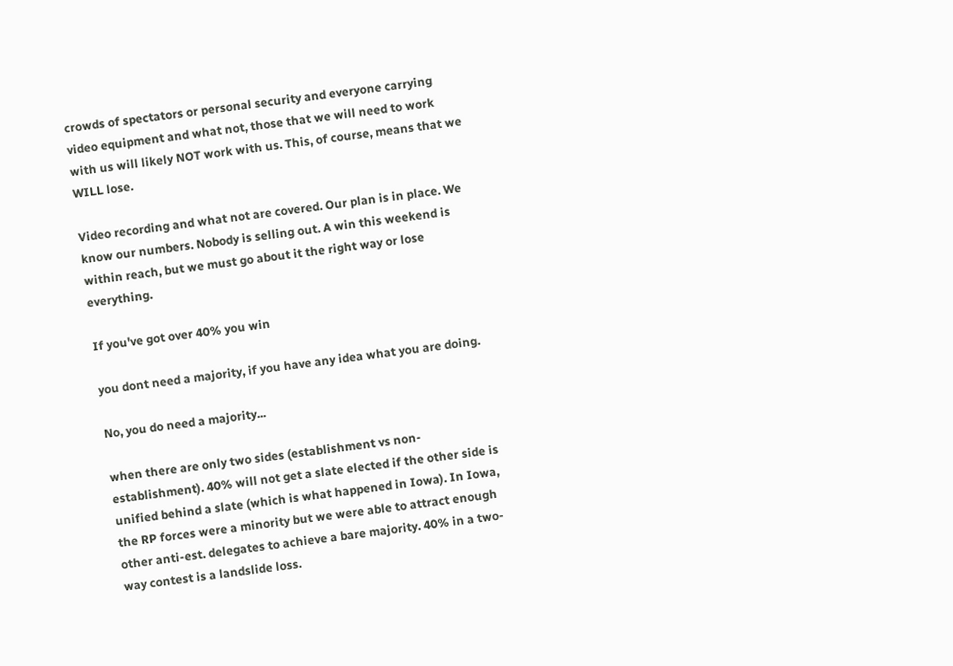crowds of spectators or personal security and everyone carrying video equipment and what not, those that we will need to work with us will likely NOT work with us. This, of course, means that we WILL lose.

Video recording and what not are covered. Our plan is in place. We know our numbers. Nobody is selling out. A win this weekend is within reach, but we must go about it the right way or lose everything.

If you've got over 40% you win

you dont need a majority, if you have any idea what you are doing.

No, you do need a majority...

when there are only two sides (establishment vs non-establishment). 40% will not get a slate elected if the other side is unified behind a slate (which is what happened in Iowa). In Iowa, the RP forces were a minority but we were able to attract enough other anti-est. delegates to achieve a bare majority. 40% in a two-way contest is a landslide loss.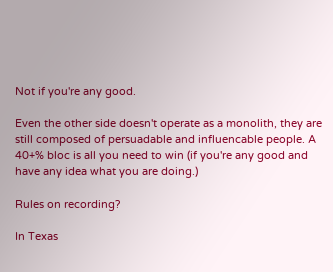Not if you're any good.

Even the other side doesn't operate as a monolith, they are still composed of persuadable and influencable people. A 40+% bloc is all you need to win (if you're any good and have any idea what you are doing.)

Rules on recording?

In Texas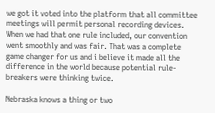we got it voted into the platform that all committee meetings will permit personal recording devices. When we had that one rule included, our convention went smoothly and was fair. That was a complete game changer for us and i believe it made all the difference in the world because potential rule-breakers were thinking twice.

Nebraska knows a thing or two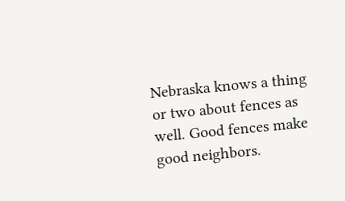Nebraska knows a thing or two about fences as well. Good fences make good neighbors.